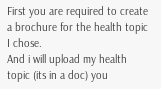First you are required to create a brochure for the health topic I chose.
And i will upload my health topic (its in a doc) you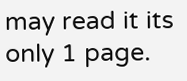may read it its only 1 page.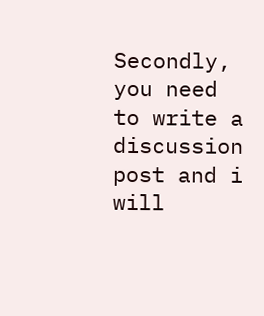Secondly, you need to write a discussion post and i will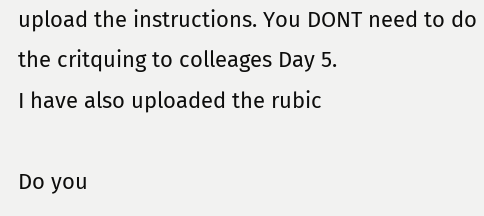upload the instructions. You DONT need to do the critquing to colleages Day 5.
I have also uploaded the rubic

Do you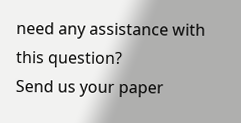need any assistance with this question?
Send us your paper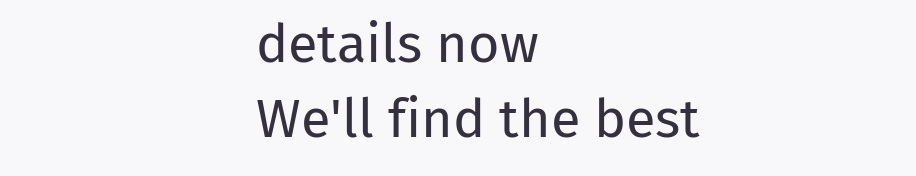details now
We'll find the best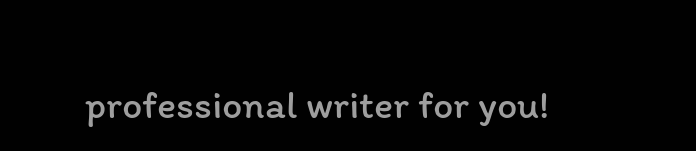professional writer for you!